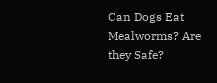Can Dogs Eat Mealworms? Are they Safe?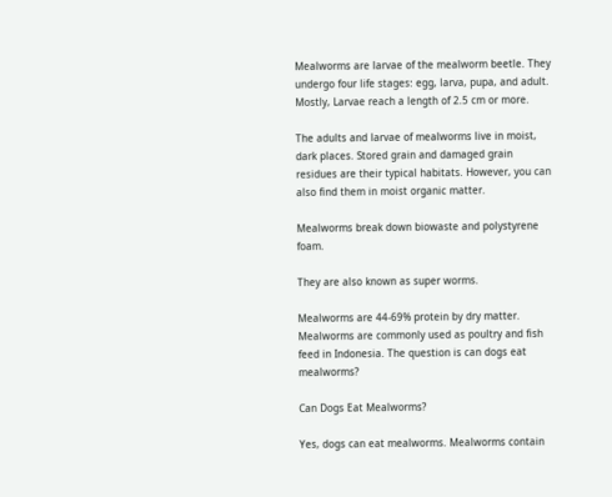Mealworms are larvae of the mealworm beetle. They undergo four life stages: egg, larva, pupa, and adult. Mostly, Larvae reach a length of 2.5 cm or more.

The adults and larvae of mealworms live in moist, dark places. Stored grain and damaged grain residues are their typical habitats. However, you can also find them in moist organic matter.

Mealworms break down biowaste and polystyrene foam.

They are also known as super worms.

Mealworms are 44-69% protein by dry matter. Mealworms are commonly used as poultry and fish feed in Indonesia. The question is can dogs eat mealworms?

Can Dogs Eat Mealworms?

Yes, dogs can eat mealworms. Mealworms contain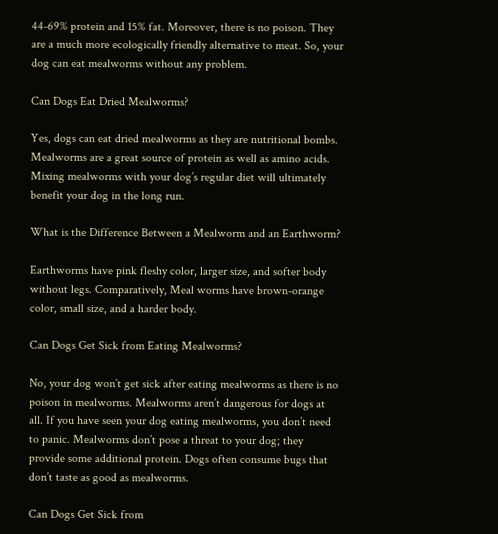44-69% protein and 15% fat. Moreover, there is no poison. They are a much more ecologically friendly alternative to meat. So, your dog can eat mealworms without any problem.

Can Dogs Eat Dried Mealworms?

Yes, dogs can eat dried mealworms as they are nutritional bombs. Mealworms are a great source of protein as well as amino acids. Mixing mealworms with your dog’s regular diet will ultimately benefit your dog in the long run.

What is the Difference Between a Mealworm and an Earthworm?

Earthworms have pink fleshy color, larger size, and softer body without legs. Comparatively, Meal worms have brown-orange color, small size, and a harder body.

Can Dogs Get Sick from Eating Mealworms?

No, your dog won’t get sick after eating mealworms as there is no poison in mealworms. Mealworms aren’t dangerous for dogs at all. If you have seen your dog eating mealworms, you don’t need to panic. Mealworms don’t pose a threat to your dog; they provide some additional protein. Dogs often consume bugs that don’t taste as good as mealworms.

Can Dogs Get Sick from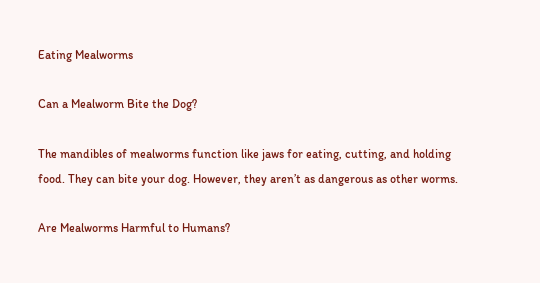Eating Mealworms

Can a Mealworm Bite the Dog?

The mandibles of mealworms function like jaws for eating, cutting, and holding food. They can bite your dog. However, they aren’t as dangerous as other worms.

Are Mealworms Harmful to Humans?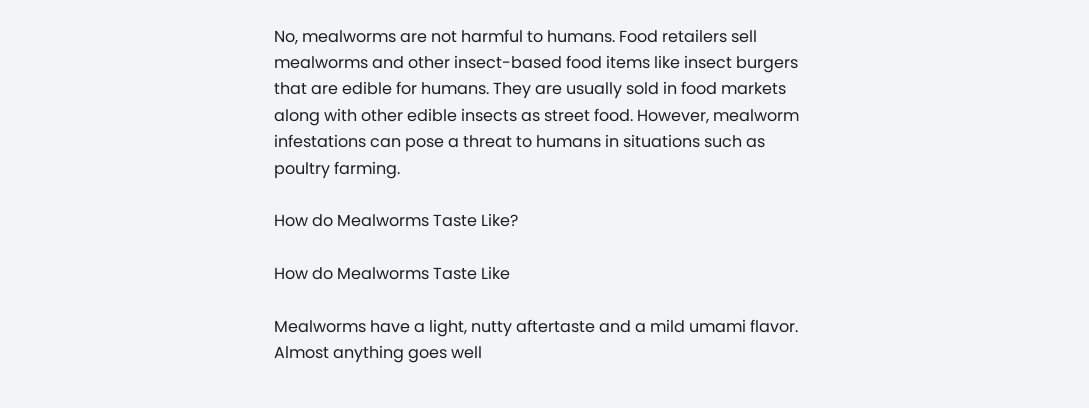No, mealworms are not harmful to humans. Food retailers sell mealworms and other insect-based food items like insect burgers that are edible for humans. They are usually sold in food markets along with other edible insects as street food. However, mealworm infestations can pose a threat to humans in situations such as poultry farming.

How do Mealworms Taste Like?

How do Mealworms Taste Like

Mealworms have a light, nutty aftertaste and a mild umami flavor. Almost anything goes well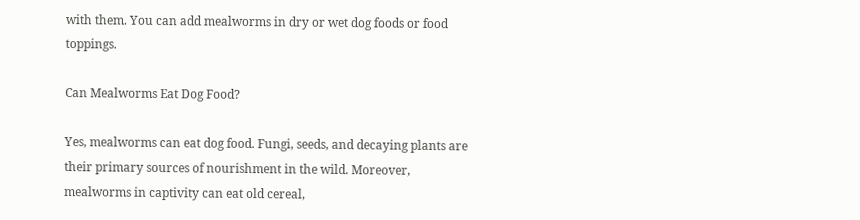with them. You can add mealworms in dry or wet dog foods or food toppings.

Can Mealworms Eat Dog Food?

Yes, mealworms can eat dog food. Fungi, seeds, and decaying plants are their primary sources of nourishment in the wild. Moreover, mealworms in captivity can eat old cereal,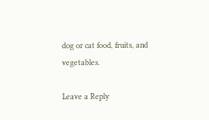dog or cat food, fruits, and vegetables.

Leave a Reply